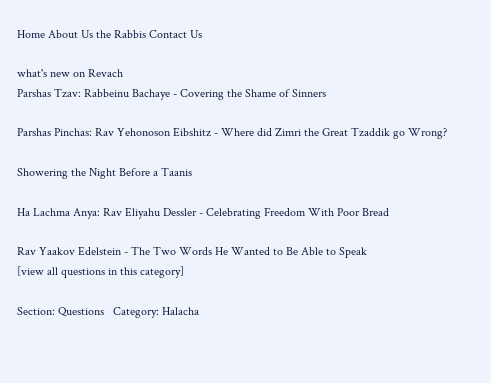Home About Us the Rabbis Contact Us

what's new on Revach
Parshas Tzav: Rabbeinu Bachaye - Covering the Shame of Sinners

Parshas Pinchas: Rav Yehonoson Eibshitz - Where did Zimri the Great Tzaddik go Wrong?

Showering the Night Before a Taanis

Ha Lachma Anya: Rav Eliyahu Dessler - Celebrating Freedom With Poor Bread

Rav Yaakov Edelstein - The Two Words He Wanted to Be Able to Speak
[view all questions in this category]

Section: Questions   Category: Halacha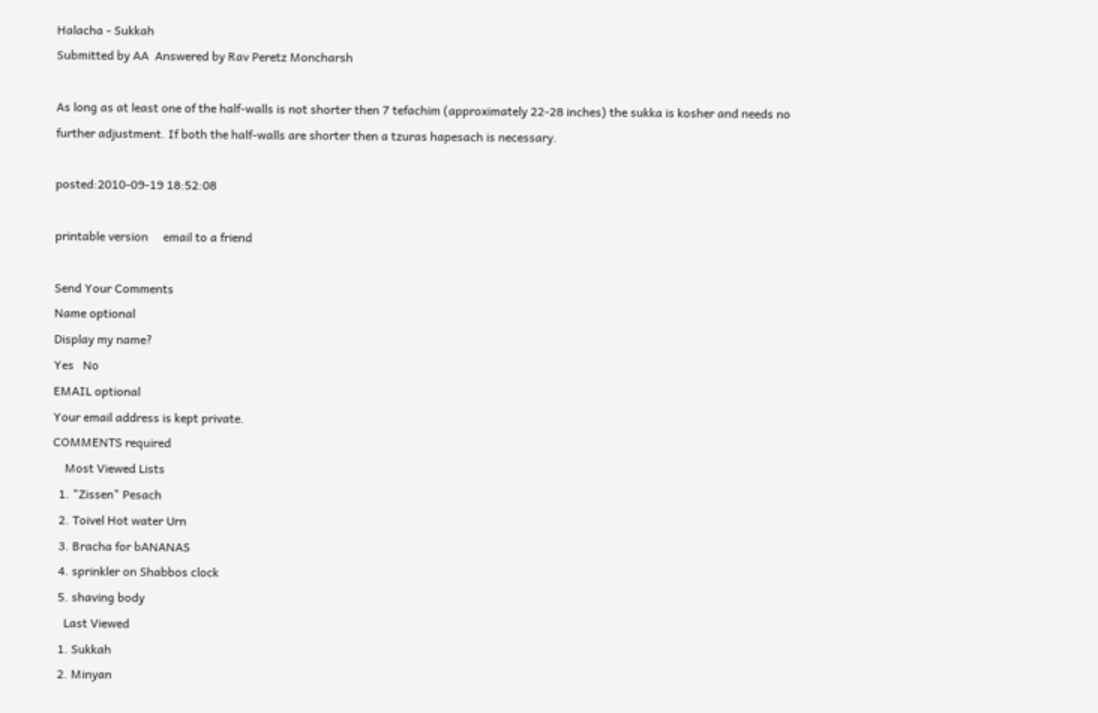Halacha - Sukkah
Submitted by AA  Answered by Rav Peretz Moncharsh

As long as at least one of the half-walls is not shorter then 7 tefachim (approximately 22-28 inches) the sukka is kosher and needs no further adjustment. If both the half-walls are shorter then a tzuras hapesach is necessary.

posted:2010-09-19 18:52:08

printable version     email to a friend

Send Your Comments
Name optional
Display my name?
Yes   No
EMAIL optional
Your email address is kept private.
COMMENTS required
    Most Viewed Lists
  1. "Zissen" Pesach
  2. Toivel Hot water Urn
  3. Bracha for bANANAS
  4. sprinkler on Shabbos clock
  5. shaving body
    Last Viewed
  1. Sukkah
  2. Minyan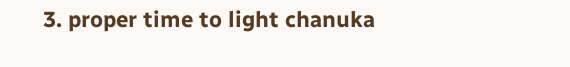3. proper time to light chanuka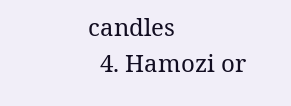candles
  4. Hamozi or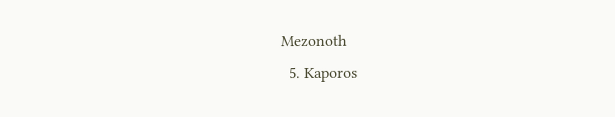Mezonoth
  5. Kaporos